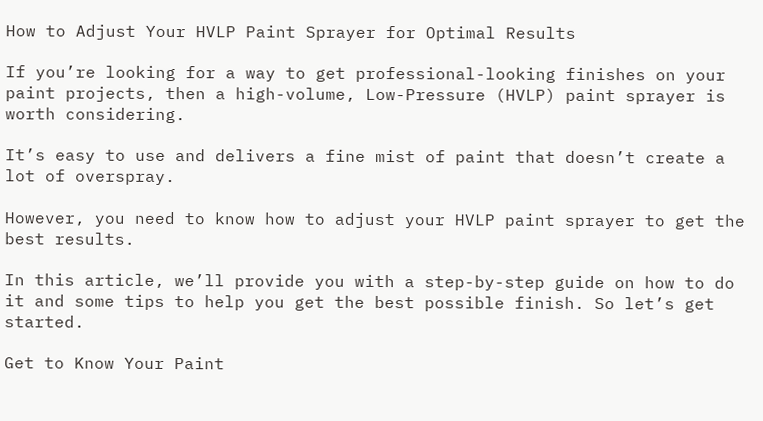How to Adjust Your HVLP Paint Sprayer for Optimal Results

If you’re looking for a way to get professional-looking finishes on your paint projects, then a high-volume, Low-Pressure (HVLP) paint sprayer is worth considering.

It’s easy to use and delivers a fine mist of paint that doesn’t create a lot of overspray.

However, you need to know how to adjust your HVLP paint sprayer to get the best results.

In this article, we’ll provide you with a step-by-step guide on how to do it and some tips to help you get the best possible finish. So let’s get started.

Get to Know Your Paint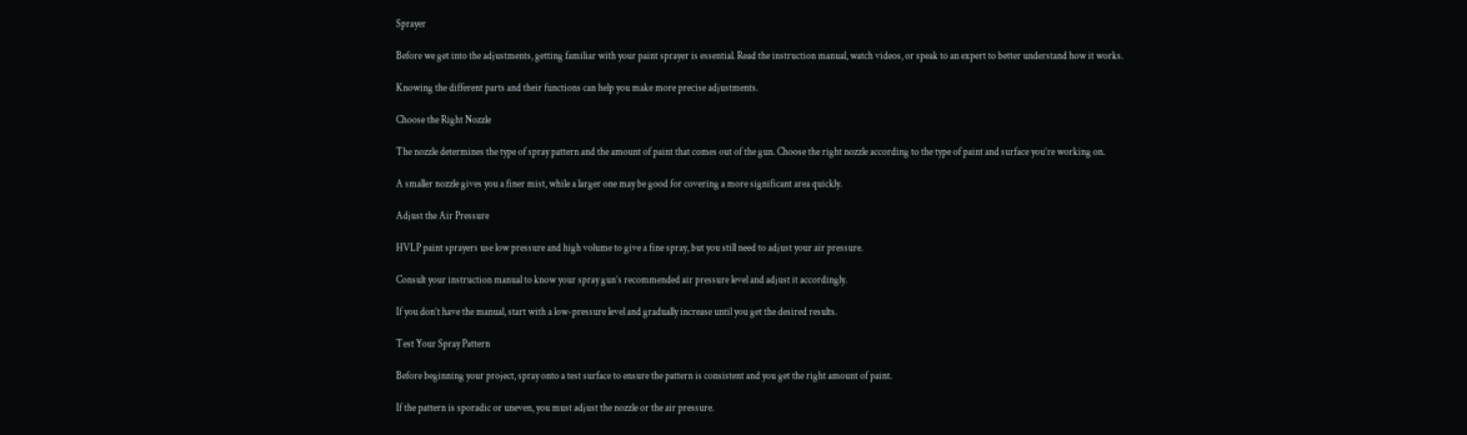Sprayer

Before we get into the adjustments, getting familiar with your paint sprayer is essential. Read the instruction manual, watch videos, or speak to an expert to better understand how it works.

Knowing the different parts and their functions can help you make more precise adjustments.

Choose the Right Nozzle

The nozzle determines the type of spray pattern and the amount of paint that comes out of the gun. Choose the right nozzle according to the type of paint and surface you’re working on.

A smaller nozzle gives you a finer mist, while a larger one may be good for covering a more significant area quickly.

Adjust the Air Pressure

HVLP paint sprayers use low pressure and high volume to give a fine spray, but you still need to adjust your air pressure.

Consult your instruction manual to know your spray gun’s recommended air pressure level and adjust it accordingly.

If you don’t have the manual, start with a low-pressure level and gradually increase until you get the desired results.

Test Your Spray Pattern

Before beginning your project, spray onto a test surface to ensure the pattern is consistent and you get the right amount of paint.

If the pattern is sporadic or uneven, you must adjust the nozzle or the air pressure.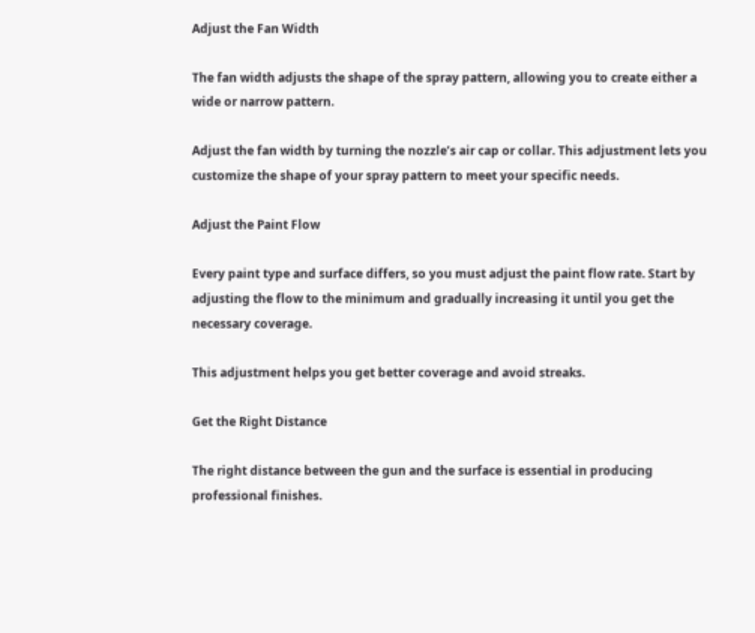Adjust the Fan Width

The fan width adjusts the shape of the spray pattern, allowing you to create either a wide or narrow pattern.

Adjust the fan width by turning the nozzle’s air cap or collar. This adjustment lets you customize the shape of your spray pattern to meet your specific needs.

Adjust the Paint Flow

Every paint type and surface differs, so you must adjust the paint flow rate. Start by adjusting the flow to the minimum and gradually increasing it until you get the necessary coverage.

This adjustment helps you get better coverage and avoid streaks.

Get the Right Distance

The right distance between the gun and the surface is essential in producing professional finishes.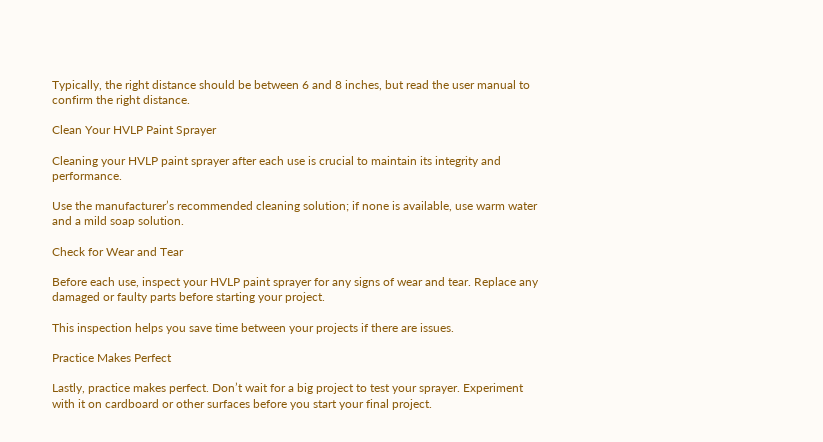Typically, the right distance should be between 6 and 8 inches, but read the user manual to confirm the right distance.

Clean Your HVLP Paint Sprayer

Cleaning your HVLP paint sprayer after each use is crucial to maintain its integrity and performance.

Use the manufacturer’s recommended cleaning solution; if none is available, use warm water and a mild soap solution.

Check for Wear and Tear

Before each use, inspect your HVLP paint sprayer for any signs of wear and tear. Replace any damaged or faulty parts before starting your project.

This inspection helps you save time between your projects if there are issues.

Practice Makes Perfect

Lastly, practice makes perfect. Don’t wait for a big project to test your sprayer. Experiment with it on cardboard or other surfaces before you start your final project.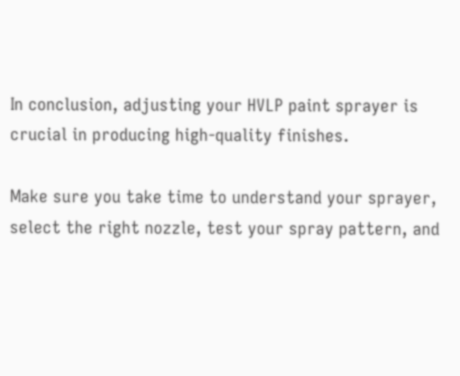In conclusion, adjusting your HVLP paint sprayer is crucial in producing high-quality finishes.

Make sure you take time to understand your sprayer, select the right nozzle, test your spray pattern, and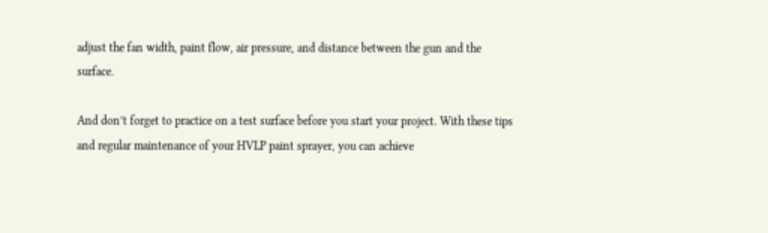adjust the fan width, paint flow, air pressure, and distance between the gun and the surface.

And don’t forget to practice on a test surface before you start your project. With these tips and regular maintenance of your HVLP paint sprayer, you can achieve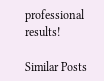professional results!

Similar Posts